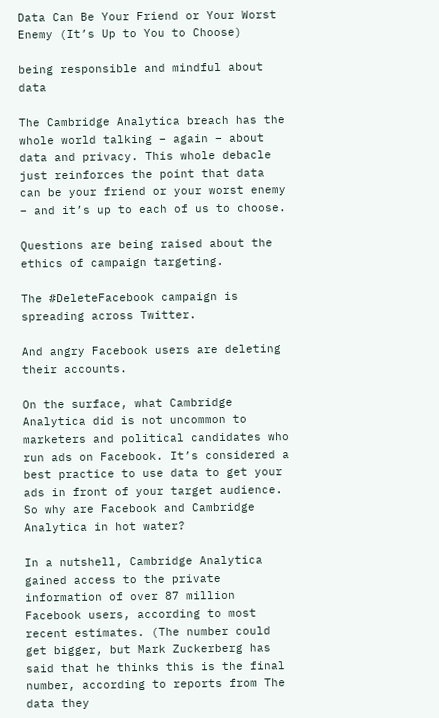Data Can Be Your Friend or Your Worst Enemy (It’s Up to You to Choose)

being responsible and mindful about data

The Cambridge Analytica breach has the whole world talking – again – about data and privacy. This whole debacle just reinforces the point that data can be your friend or your worst enemy – and it’s up to each of us to choose.

Questions are being raised about the ethics of campaign targeting.

The #DeleteFacebook campaign is spreading across Twitter.

And angry Facebook users are deleting their accounts.

On the surface, what Cambridge Analytica did is not uncommon to marketers and political candidates who run ads on Facebook. It’s considered a best practice to use data to get your ads in front of your target audience. So why are Facebook and Cambridge Analytica in hot water?

In a nutshell, Cambridge Analytica gained access to the private information of over 87 million Facebook users, according to most recent estimates. (The number could get bigger, but Mark Zuckerberg has said that he thinks this is the final number, according to reports from The data they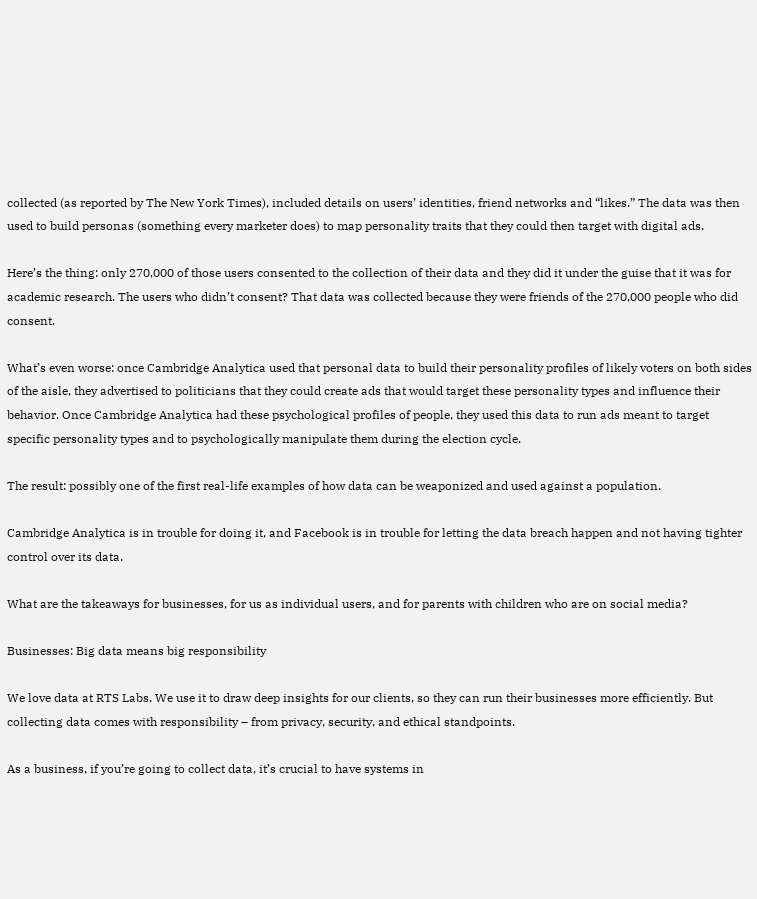collected (as reported by The New York Times), included details on users’ identities, friend networks and “likes.” The data was then used to build personas (something every marketer does) to map personality traits that they could then target with digital ads.

Here’s the thing: only 270,000 of those users consented to the collection of their data and they did it under the guise that it was for academic research. The users who didn’t consent? That data was collected because they were friends of the 270,000 people who did consent.

What’s even worse: once Cambridge Analytica used that personal data to build their personality profiles of likely voters on both sides of the aisle, they advertised to politicians that they could create ads that would target these personality types and influence their behavior. Once Cambridge Analytica had these psychological profiles of people, they used this data to run ads meant to target specific personality types and to psychologically manipulate them during the election cycle.

The result: possibly one of the first real-life examples of how data can be weaponized and used against a population.

Cambridge Analytica is in trouble for doing it, and Facebook is in trouble for letting the data breach happen and not having tighter control over its data.

What are the takeaways for businesses, for us as individual users, and for parents with children who are on social media?

Businesses: Big data means big responsibility

We love data at RTS Labs. We use it to draw deep insights for our clients, so they can run their businesses more efficiently. But collecting data comes with responsibility – from privacy, security, and ethical standpoints.

As a business, if you’re going to collect data, it’s crucial to have systems in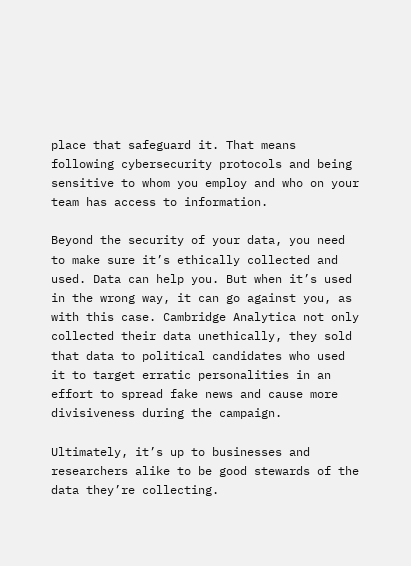place that safeguard it. That means following cybersecurity protocols and being sensitive to whom you employ and who on your team has access to information.

Beyond the security of your data, you need to make sure it’s ethically collected and used. Data can help you. But when it’s used in the wrong way, it can go against you, as with this case. Cambridge Analytica not only collected their data unethically, they sold that data to political candidates who used it to target erratic personalities in an effort to spread fake news and cause more divisiveness during the campaign.

Ultimately, it’s up to businesses and researchers alike to be good stewards of the data they’re collecting.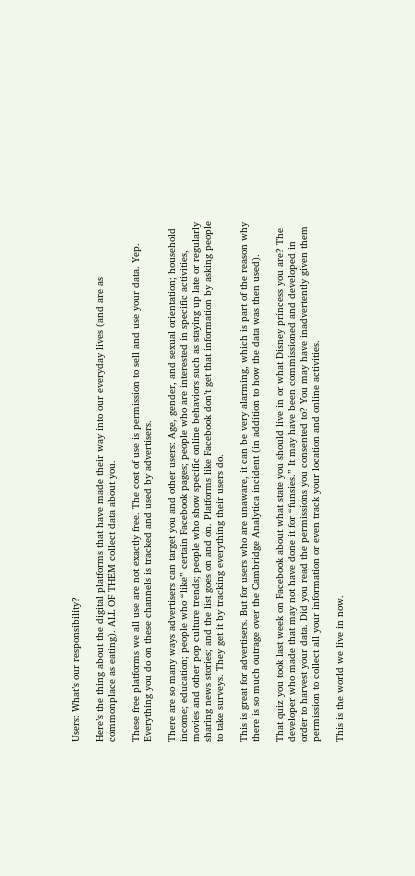Users: What’s our responsibility?

Here’s the thing about the digital platforms that have made their way into our everyday lives (and are as commonplace as eating). ALL OF THEM collect data about you.

These free platforms we all use are not exactly free. The cost of use is permission to sell and use your data. Yep. Everything you do on these channels is tracked and used by advertisers.

There are so many ways advertisers can target you and other users: Age, gender, and sexual orientation; household income; education; people who “like” certain Facebook pages; people who are interested in specific activities, movies and other pop culture trends; people who show specific online behaviors such as staying up late or regularly sharing news stories; and the list goes on and on. Platforms like Facebook don’t get that information by asking people to take surveys. They get it by tracking everything their users do.

This is great for advertisers. But for users who are unaware, it can be very alarming, which is part of the reason why there is so much outrage over the Cambridge Analytica incident (in addition to how the data was then used).

That quiz you took last week on Facebook about what state you should live in or what Disney princess you are? The developer who made that may not have done it for “funsies.” It may have been commissioned and developed in order to harvest your data. Did you read the permissions you consented to? You may have inadvertently given them permission to collect all your information or even track your location and online activities.

This is the world we live in now.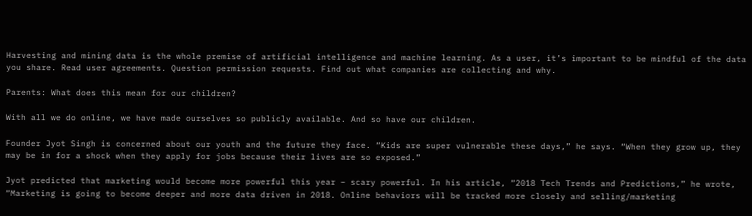Harvesting and mining data is the whole premise of artificial intelligence and machine learning. As a user, it’s important to be mindful of the data you share. Read user agreements. Question permission requests. Find out what companies are collecting and why.

Parents: What does this mean for our children?

With all we do online, we have made ourselves so publicly available. And so have our children.

Founder Jyot Singh is concerned about our youth and the future they face. “Kids are super vulnerable these days,” he says. “When they grow up, they may be in for a shock when they apply for jobs because their lives are so exposed.”

Jyot predicted that marketing would become more powerful this year – scary powerful. In his article, “2018 Tech Trends and Predictions,” he wrote, “Marketing is going to become deeper and more data driven in 2018. Online behaviors will be tracked more closely and selling/marketing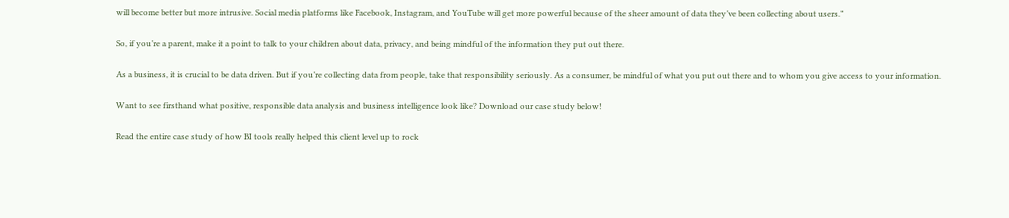will become better but more intrusive. Social media platforms like Facebook, Instagram, and YouTube will get more powerful because of the sheer amount of data they’ve been collecting about users.”

So, if you’re a parent, make it a point to talk to your children about data, privacy, and being mindful of the information they put out there.

As a business, it is crucial to be data driven. But if you’re collecting data from people, take that responsibility seriously. As a consumer, be mindful of what you put out there and to whom you give access to your information.

Want to see firsthand what positive, responsible data analysis and business intelligence look like? Download our case study below!

Read the entire case study of how BI tools really helped this client level up to rock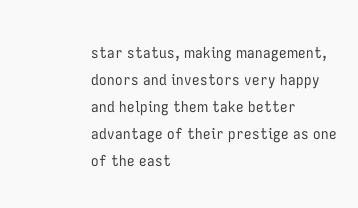star status, making management, donors and investors very happy and helping them take better advantage of their prestige as one of the east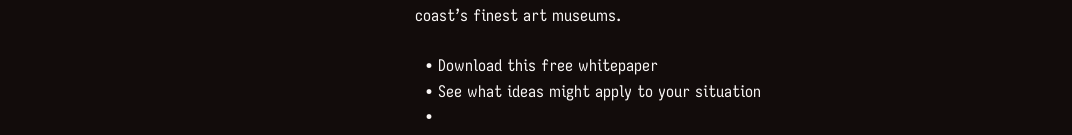coast’s finest art museums.

  • Download this free whitepaper
  • See what ideas might apply to your situation
  •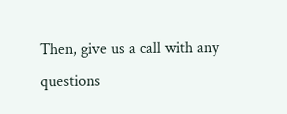Then, give us a call with any questions